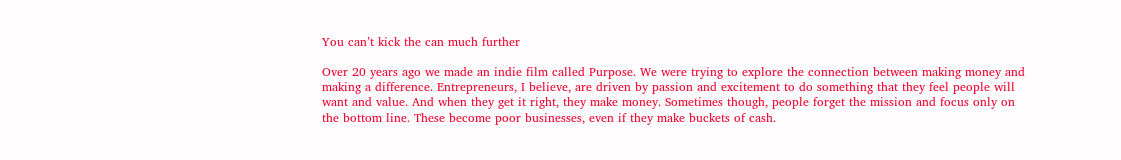You can’t kick the can much further

Over 20 years ago we made an indie film called Purpose. We were trying to explore the connection between making money and making a difference. Entrepreneurs, I believe, are driven by passion and excitement to do something that they feel people will want and value. And when they get it right, they make money. Sometimes though, people forget the mission and focus only on the bottom line. These become poor businesses, even if they make buckets of cash.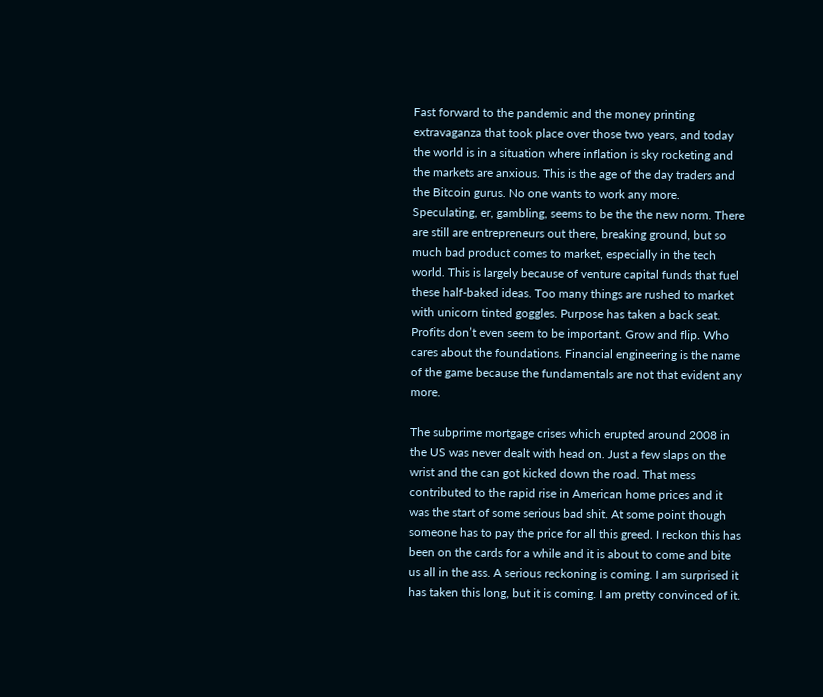Fast forward to the pandemic and the money printing extravaganza that took place over those two years, and today the world is in a situation where inflation is sky rocketing and the markets are anxious. This is the age of the day traders and the Bitcoin gurus. No one wants to work any more. Speculating, er, gambling, seems to be the the new norm. There are still are entrepreneurs out there, breaking ground, but so much bad product comes to market, especially in the tech world. This is largely because of venture capital funds that fuel these half-baked ideas. Too many things are rushed to market with unicorn tinted goggles. Purpose has taken a back seat. Profits don’t even seem to be important. Grow and flip. Who cares about the foundations. Financial engineering is the name of the game because the fundamentals are not that evident any more.

The subprime mortgage crises which erupted around 2008 in the US was never dealt with head on. Just a few slaps on the wrist and the can got kicked down the road. That mess contributed to the rapid rise in American home prices and it was the start of some serious bad shit. At some point though someone has to pay the price for all this greed. I reckon this has been on the cards for a while and it is about to come and bite us all in the ass. A serious reckoning is coming. I am surprised it has taken this long, but it is coming. I am pretty convinced of it.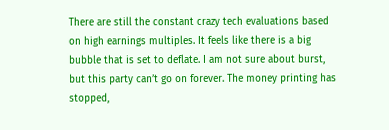There are still the constant crazy tech evaluations based on high earnings multiples. It feels like there is a big bubble that is set to deflate. I am not sure about burst, but this party can’t go on forever. The money printing has stopped,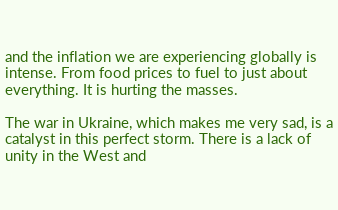and the inflation we are experiencing globally is intense. From food prices to fuel to just about everything. It is hurting the masses.

The war in Ukraine, which makes me very sad, is a catalyst in this perfect storm. There is a lack of unity in the West and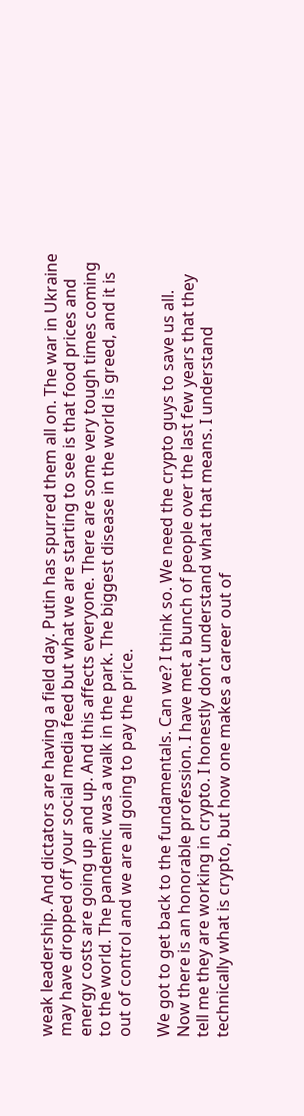weak leadership. And dictators are having a field day. Putin has spurred them all on. The war in Ukraine may have dropped off your social media feed but what we are starting to see is that food prices and energy costs are going up and up. And this affects everyone. There are some very tough times coming to the world. The pandemic was a walk in the park. The biggest disease in the world is greed, and it is out of control and we are all going to pay the price.

We got to get back to the fundamentals. Can we? I think so. We need the crypto guys to save us all. Now there is an honorable profession. I have met a bunch of people over the last few years that they tell me they are working in crypto. I honestly don’t understand what that means. I understand technically what is crypto, but how one makes a career out of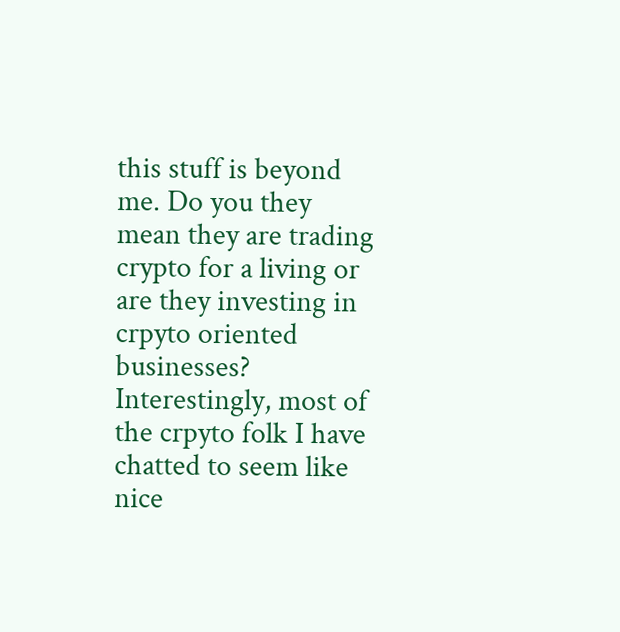this stuff is beyond me. Do you they mean they are trading crypto for a living or are they investing in crpyto oriented businesses? Interestingly, most of the crpyto folk I have chatted to seem like nice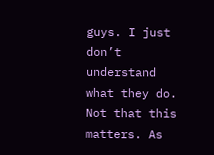guys. I just don’t understand what they do. Not that this matters. As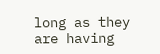long as they are having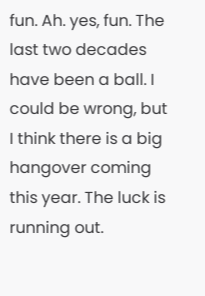fun. Ah. yes, fun. The last two decades have been a ball. I could be wrong, but I think there is a big hangover coming this year. The luck is running out.